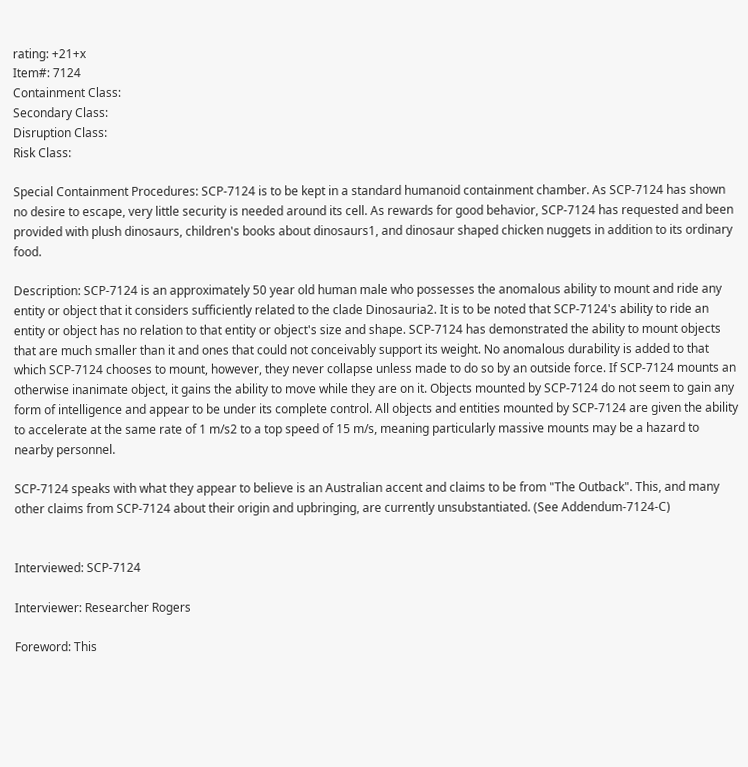rating: +21+x
Item#: 7124
Containment Class:
Secondary Class:
Disruption Class:
Risk Class:

Special Containment Procedures: SCP-7124 is to be kept in a standard humanoid containment chamber. As SCP-7124 has shown no desire to escape, very little security is needed around its cell. As rewards for good behavior, SCP-7124 has requested and been provided with plush dinosaurs, children's books about dinosaurs1, and dinosaur shaped chicken nuggets in addition to its ordinary food.

Description: SCP-7124 is an approximately 50 year old human male who possesses the anomalous ability to mount and ride any entity or object that it considers sufficiently related to the clade Dinosauria2. It is to be noted that SCP-7124's ability to ride an entity or object has no relation to that entity or object's size and shape. SCP-7124 has demonstrated the ability to mount objects that are much smaller than it and ones that could not conceivably support its weight. No anomalous durability is added to that which SCP-7124 chooses to mount, however, they never collapse unless made to do so by an outside force. If SCP-7124 mounts an otherwise inanimate object, it gains the ability to move while they are on it. Objects mounted by SCP-7124 do not seem to gain any form of intelligence and appear to be under its complete control. All objects and entities mounted by SCP-7124 are given the ability to accelerate at the same rate of 1 m/s2 to a top speed of 15 m/s, meaning particularly massive mounts may be a hazard to nearby personnel.

SCP-7124 speaks with what they appear to believe is an Australian accent and claims to be from "The Outback". This, and many other claims from SCP-7124 about their origin and upbringing, are currently unsubstantiated. (See Addendum-7124-C)


Interviewed: SCP-7124

Interviewer: Researcher Rogers

Foreword: This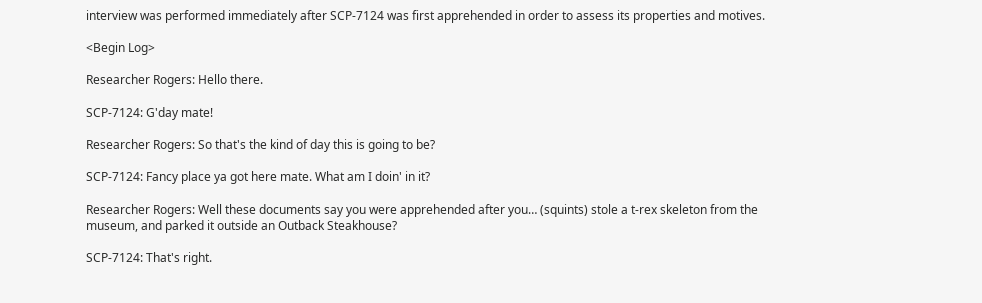interview was performed immediately after SCP-7124 was first apprehended in order to assess its properties and motives.

<Begin Log>

Researcher Rogers: Hello there.

SCP-7124: G'day mate!

Researcher Rogers: So that's the kind of day this is going to be?

SCP-7124: Fancy place ya got here mate. What am I doin' in it?

Researcher Rogers: Well these documents say you were apprehended after you… (squints) stole a t-rex skeleton from the museum, and parked it outside an Outback Steakhouse?

SCP-7124: That's right.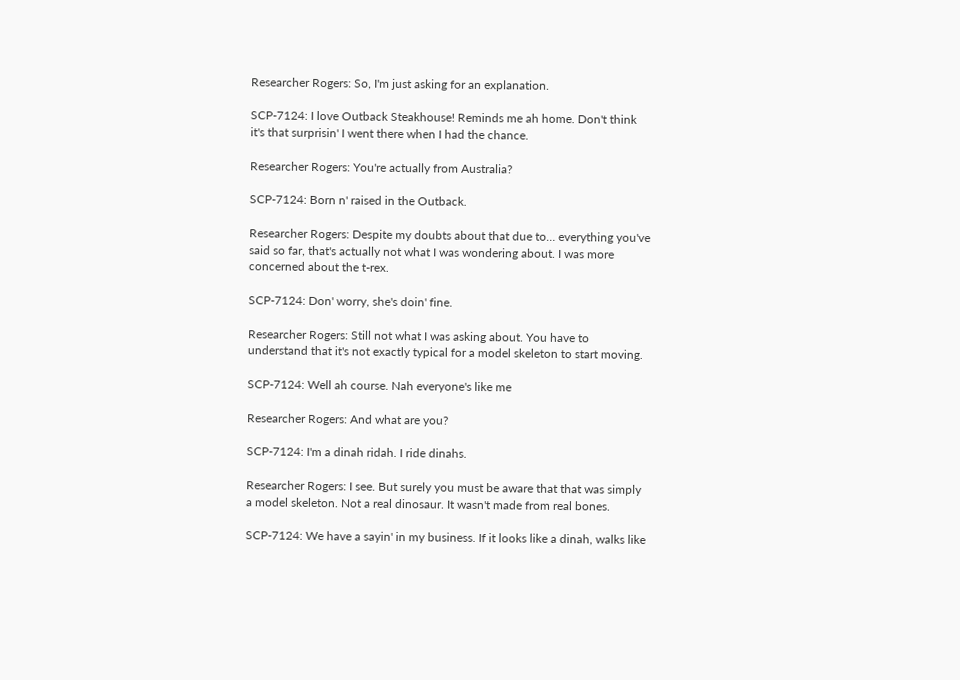Researcher Rogers: So, I'm just asking for an explanation.

SCP-7124: I love Outback Steakhouse! Reminds me ah home. Don't think it's that surprisin' I went there when I had the chance.

Researcher Rogers: You're actually from Australia?

SCP-7124: Born n' raised in the Outback.

Researcher Rogers: Despite my doubts about that due to… everything you've said so far, that's actually not what I was wondering about. I was more concerned about the t-rex.

SCP-7124: Don' worry, she's doin' fine.

Researcher Rogers: Still not what I was asking about. You have to understand that it's not exactly typical for a model skeleton to start moving.

SCP-7124: Well ah course. Nah everyone's like me

Researcher Rogers: And what are you?

SCP-7124: I'm a dinah ridah. I ride dinahs.

Researcher Rogers: I see. But surely you must be aware that that was simply a model skeleton. Not a real dinosaur. It wasn't made from real bones.

SCP-7124: We have a sayin' in my business. If it looks like a dinah, walks like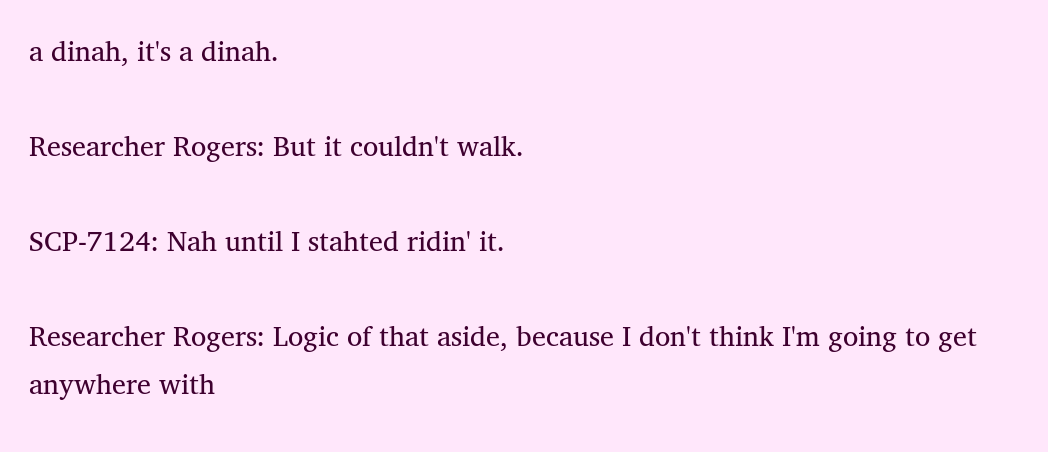a dinah, it's a dinah.

Researcher Rogers: But it couldn't walk.

SCP-7124: Nah until I stahted ridin' it.

Researcher Rogers: Logic of that aside, because I don't think I'm going to get anywhere with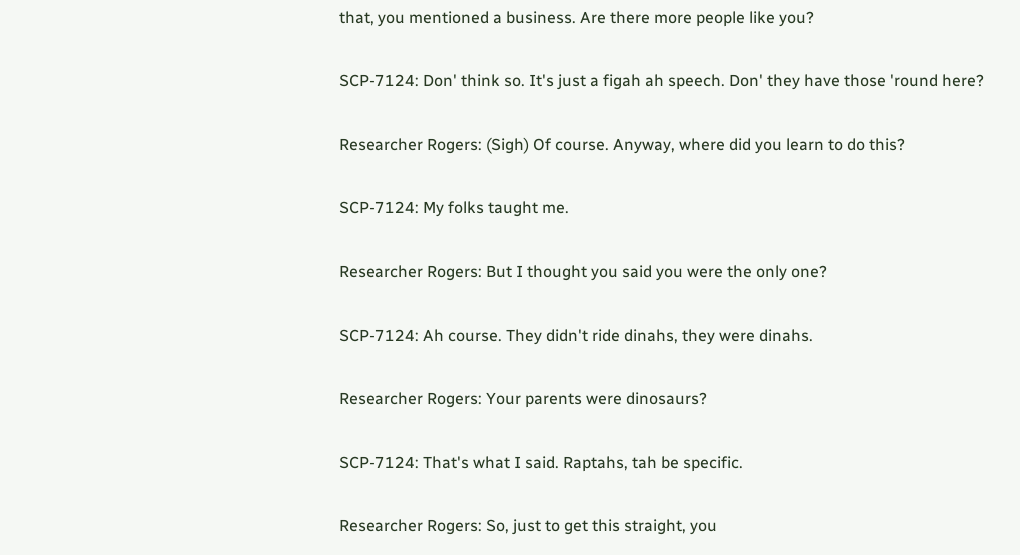that, you mentioned a business. Are there more people like you?

SCP-7124: Don' think so. It's just a figah ah speech. Don' they have those 'round here?

Researcher Rogers: (Sigh) Of course. Anyway, where did you learn to do this?

SCP-7124: My folks taught me.

Researcher Rogers: But I thought you said you were the only one?

SCP-7124: Ah course. They didn't ride dinahs, they were dinahs.

Researcher Rogers: Your parents were dinosaurs?

SCP-7124: That's what I said. Raptahs, tah be specific.

Researcher Rogers: So, just to get this straight, you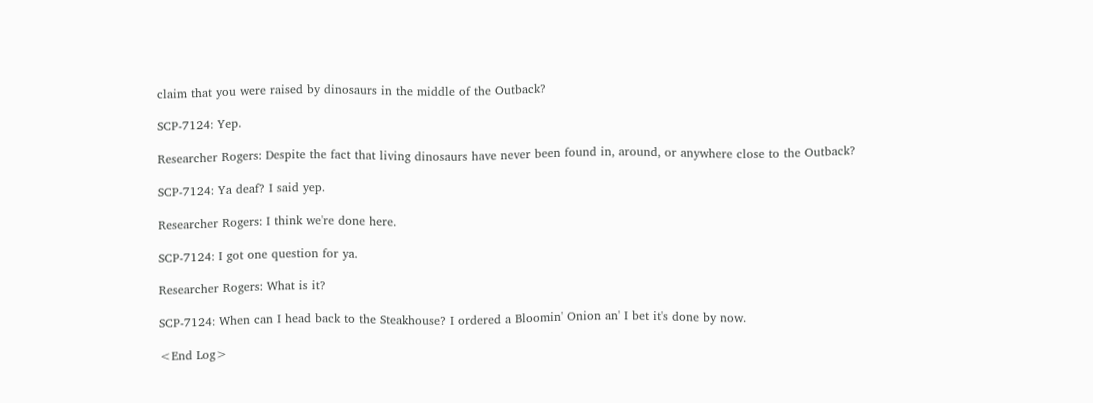claim that you were raised by dinosaurs in the middle of the Outback?

SCP-7124: Yep.

Researcher Rogers: Despite the fact that living dinosaurs have never been found in, around, or anywhere close to the Outback?

SCP-7124: Ya deaf? I said yep.

Researcher Rogers: I think we're done here.

SCP-7124: I got one question for ya.

Researcher Rogers: What is it?

SCP-7124: When can I head back to the Steakhouse? I ordered a Bloomin' Onion an' I bet it's done by now.

<End Log>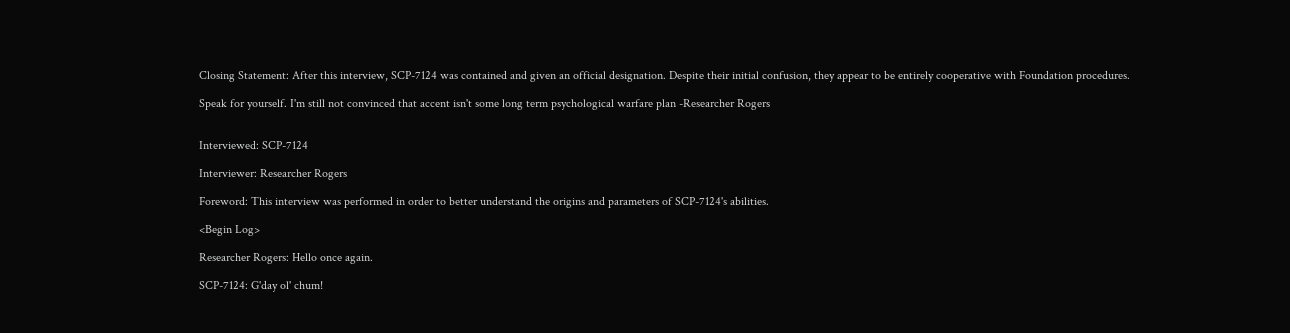Closing Statement: After this interview, SCP-7124 was contained and given an official designation. Despite their initial confusion, they appear to be entirely cooperative with Foundation procedures.

Speak for yourself. I'm still not convinced that accent isn't some long term psychological warfare plan -Researcher Rogers


Interviewed: SCP-7124

Interviewer: Researcher Rogers

Foreword: This interview was performed in order to better understand the origins and parameters of SCP-7124's abilities.

<Begin Log>

Researcher Rogers: Hello once again.

SCP-7124: G'day ol' chum!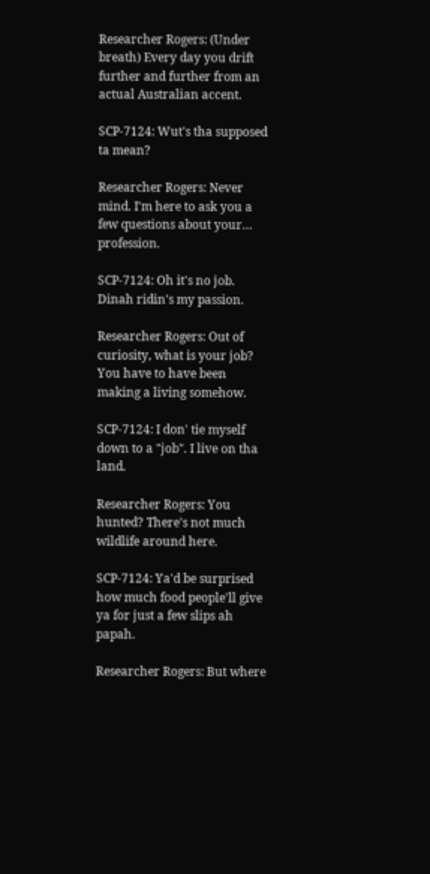Researcher Rogers: (Under breath) Every day you drift further and further from an actual Australian accent.

SCP-7124: Wut's tha supposed ta mean?

Researcher Rogers: Never mind. I'm here to ask you a few questions about your… profession.

SCP-7124: Oh it's no job. Dinah ridin's my passion.

Researcher Rogers: Out of curiosity, what is your job? You have to have been making a living somehow.

SCP-7124: I don' tie myself down to a "job". I live on tha land.

Researcher Rogers: You hunted? There's not much wildlife around here.

SCP-7124: Ya'd be surprised how much food people'll give ya for just a few slips ah papah.

Researcher Rogers: But where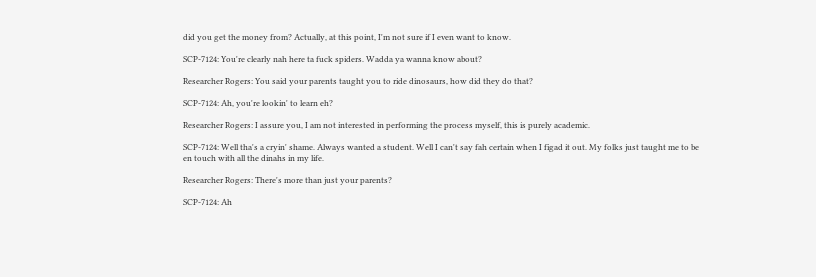did you get the money from? Actually, at this point, I'm not sure if I even want to know.

SCP-7124: You're clearly nah here ta fuck spiders. Wadda ya wanna know about?

Researcher Rogers: You said your parents taught you to ride dinosaurs, how did they do that?

SCP-7124: Ah, you're lookin' to learn eh?

Researcher Rogers: I assure you, I am not interested in performing the process myself, this is purely academic.

SCP-7124: Well tha's a cryin' shame. Always wanted a student. Well I can't say fah certain when I figad it out. My folks just taught me to be en touch with all the dinahs in my life.

Researcher Rogers: There's more than just your parents?

SCP-7124: Ah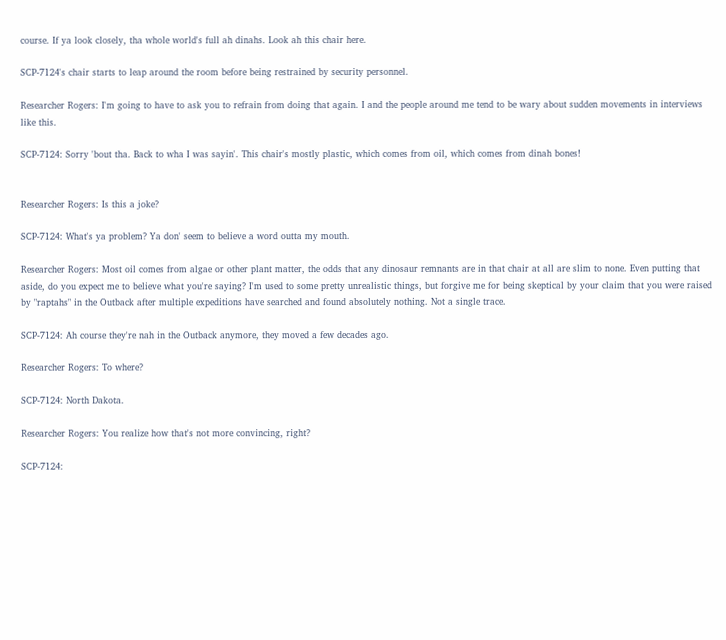course. If ya look closely, tha whole world's full ah dinahs. Look ah this chair here.

SCP-7124's chair starts to leap around the room before being restrained by security personnel.

Researcher Rogers: I'm going to have to ask you to refrain from doing that again. I and the people around me tend to be wary about sudden movements in interviews like this.

SCP-7124: Sorry 'bout tha. Back to wha I was sayin'. This chair's mostly plastic, which comes from oil, which comes from dinah bones!


Researcher Rogers: Is this a joke?

SCP-7124: What's ya problem? Ya don' seem to believe a word outta my mouth.

Researcher Rogers: Most oil comes from algae or other plant matter, the odds that any dinosaur remnants are in that chair at all are slim to none. Even putting that aside, do you expect me to believe what you're saying? I'm used to some pretty unrealistic things, but forgive me for being skeptical by your claim that you were raised by "raptahs" in the Outback after multiple expeditions have searched and found absolutely nothing. Not a single trace.

SCP-7124: Ah course they're nah in the Outback anymore, they moved a few decades ago.

Researcher Rogers: To where?

SCP-7124: North Dakota.

Researcher Rogers: You realize how that's not more convincing, right?

SCP-7124: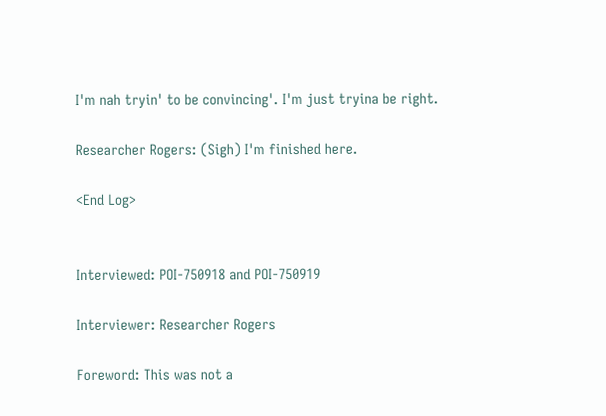I'm nah tryin' to be convincing'. I'm just tryina be right.

Researcher Rogers: (Sigh) I'm finished here.

<End Log>


Interviewed: POI-750918 and POI-750919

Interviewer: Researcher Rogers

Foreword: This was not a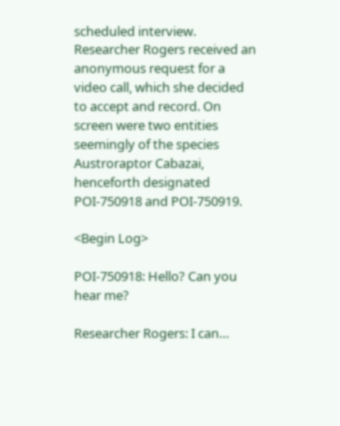scheduled interview. Researcher Rogers received an anonymous request for a video call, which she decided to accept and record. On screen were two entities seemingly of the species Austroraptor Cabazai, henceforth designated POI-750918 and POI-750919.

<Begin Log>

POI-750918: Hello? Can you hear me?

Researcher Rogers: I can…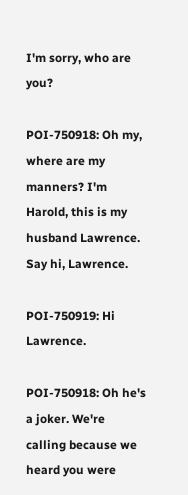I'm sorry, who are you?

POI-750918: Oh my, where are my manners? I'm Harold, this is my husband Lawrence. Say hi, Lawrence.

POI-750919: Hi Lawrence.

POI-750918: Oh he's a joker. We're calling because we heard you were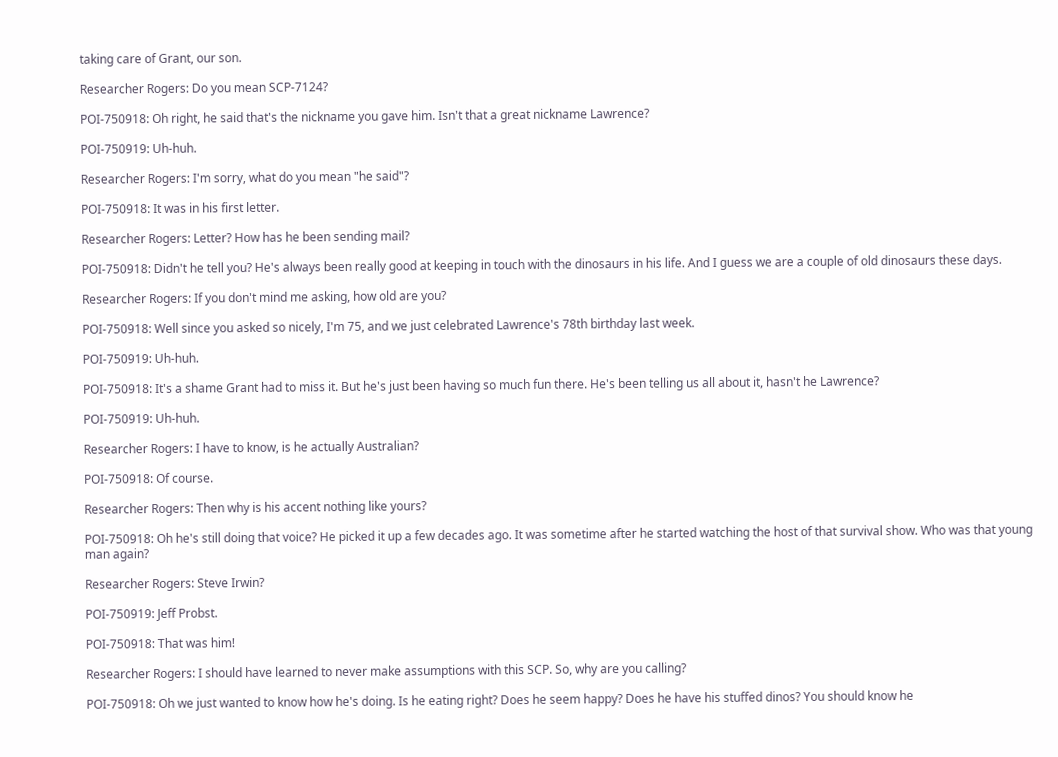taking care of Grant, our son.

Researcher Rogers: Do you mean SCP-7124?

POI-750918: Oh right, he said that's the nickname you gave him. Isn't that a great nickname Lawrence?

POI-750919: Uh-huh.

Researcher Rogers: I'm sorry, what do you mean "he said"?

POI-750918: It was in his first letter.

Researcher Rogers: Letter? How has he been sending mail?

POI-750918: Didn't he tell you? He's always been really good at keeping in touch with the dinosaurs in his life. And I guess we are a couple of old dinosaurs these days.

Researcher Rogers: If you don't mind me asking, how old are you?

POI-750918: Well since you asked so nicely, I'm 75, and we just celebrated Lawrence's 78th birthday last week.

POI-750919: Uh-huh.

POI-750918: It's a shame Grant had to miss it. But he's just been having so much fun there. He's been telling us all about it, hasn't he Lawrence?

POI-750919: Uh-huh.

Researcher Rogers: I have to know, is he actually Australian?

POI-750918: Of course.

Researcher Rogers: Then why is his accent nothing like yours?

POI-750918: Oh he's still doing that voice? He picked it up a few decades ago. It was sometime after he started watching the host of that survival show. Who was that young man again?

Researcher Rogers: Steve Irwin?

POI-750919: Jeff Probst.

POI-750918: That was him!

Researcher Rogers: I should have learned to never make assumptions with this SCP. So, why are you calling?

POI-750918: Oh we just wanted to know how he's doing. Is he eating right? Does he seem happy? Does he have his stuffed dinos? You should know he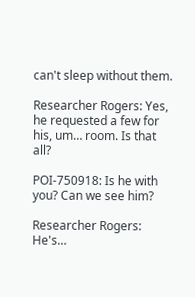can't sleep without them.

Researcher Rogers: Yes, he requested a few for his, um… room. Is that all?

POI-750918: Is he with you? Can we see him?

Researcher Rogers: He's…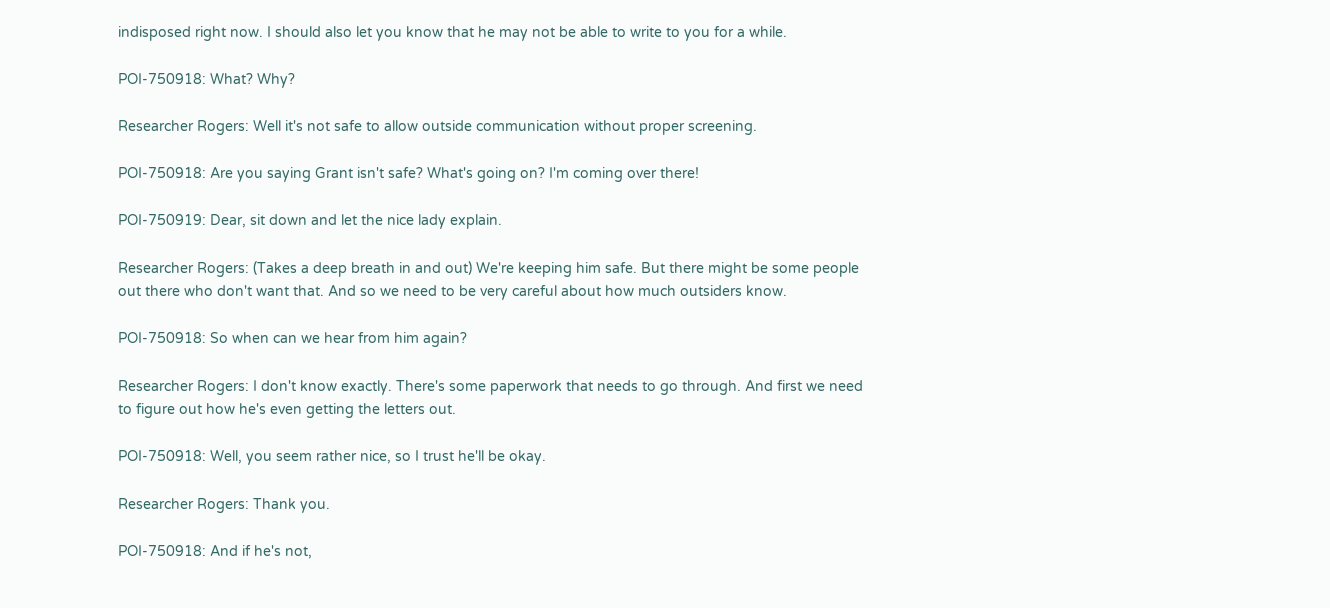indisposed right now. I should also let you know that he may not be able to write to you for a while.

POI-750918: What? Why?

Researcher Rogers: Well it's not safe to allow outside communication without proper screening.

POI-750918: Are you saying Grant isn't safe? What's going on? I'm coming over there!

POI-750919: Dear, sit down and let the nice lady explain.

Researcher Rogers: (Takes a deep breath in and out) We're keeping him safe. But there might be some people out there who don't want that. And so we need to be very careful about how much outsiders know.

POI-750918: So when can we hear from him again?

Researcher Rogers: I don't know exactly. There's some paperwork that needs to go through. And first we need to figure out how he's even getting the letters out.

POI-750918: Well, you seem rather nice, so I trust he'll be okay.

Researcher Rogers: Thank you.

POI-750918: And if he's not,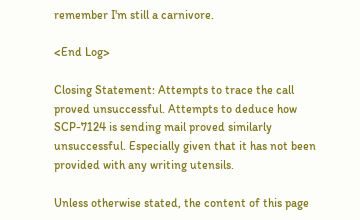remember I'm still a carnivore.

<End Log>

Closing Statement: Attempts to trace the call proved unsuccessful. Attempts to deduce how SCP-7124 is sending mail proved similarly unsuccessful. Especially given that it has not been provided with any writing utensils.

Unless otherwise stated, the content of this page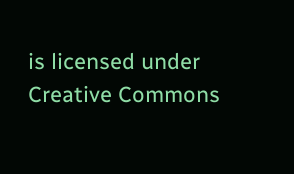is licensed under Creative Commons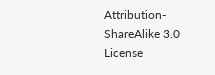Attribution-ShareAlike 3.0 License